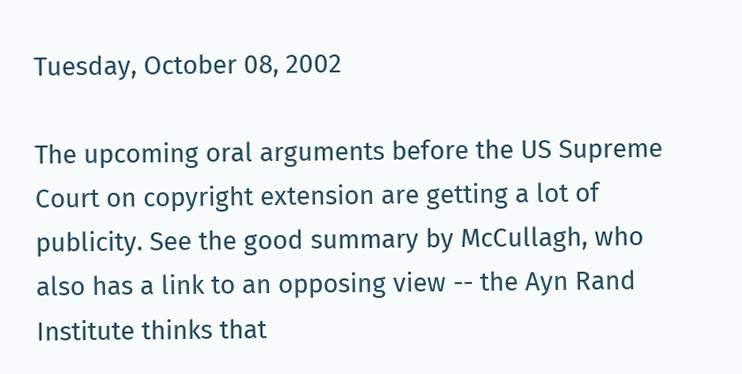Tuesday, October 08, 2002

The upcoming oral arguments before the US Supreme Court on copyright extension are getting a lot of publicity. See the good summary by McCullagh, who also has a link to an opposing view -- the Ayn Rand Institute thinks that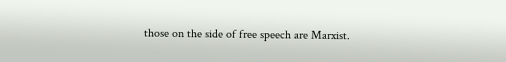those on the side of free speech are Marxist.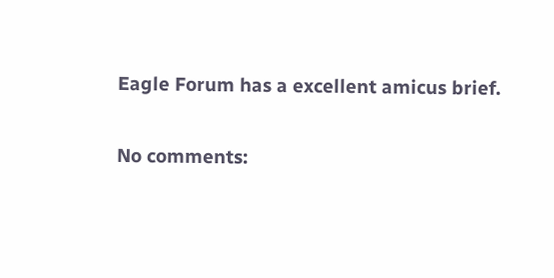Eagle Forum has a excellent amicus brief.

No comments: